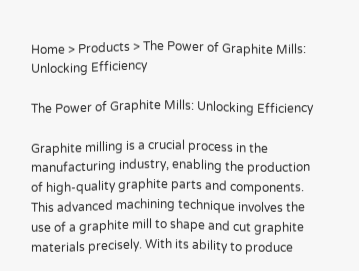Home > Products > The Power of Graphite Mills: Unlocking Efficiency

The Power of Graphite Mills: Unlocking Efficiency

Graphite milling is a crucial process in the manufacturing industry, enabling the production of high-quality graphite parts and components. This advanced machining technique involves the use of a graphite mill to shape and cut graphite materials precisely. With its ability to produce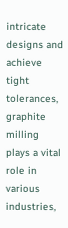intricate designs and achieve tight tolerances, graphite milling plays a vital role in various industries,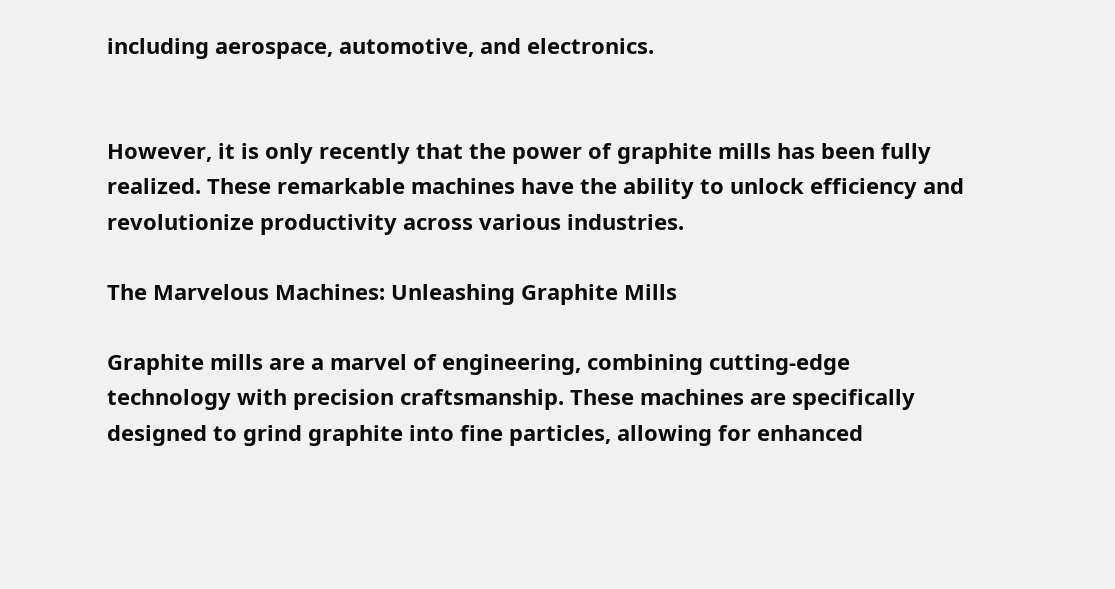including aerospace, automotive, and electronics.


However, it is only recently that the power of graphite mills has been fully realized. These remarkable machines have the ability to unlock efficiency and revolutionize productivity across various industries.

The Marvelous Machines: Unleashing Graphite Mills

Graphite mills are a marvel of engineering, combining cutting-edge technology with precision craftsmanship. These machines are specifically designed to grind graphite into fine particles, allowing for enhanced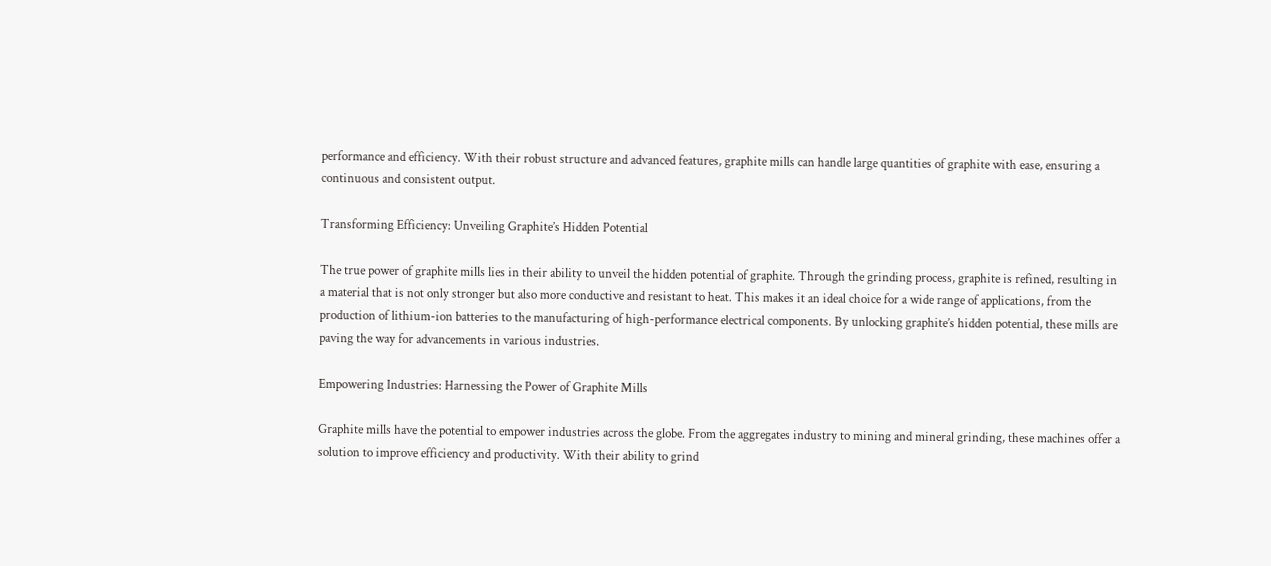performance and efficiency. With their robust structure and advanced features, graphite mills can handle large quantities of graphite with ease, ensuring a continuous and consistent output.

Transforming Efficiency: Unveiling Graphite’s Hidden Potential

The true power of graphite mills lies in their ability to unveil the hidden potential of graphite. Through the grinding process, graphite is refined, resulting in a material that is not only stronger but also more conductive and resistant to heat. This makes it an ideal choice for a wide range of applications, from the production of lithium-ion batteries to the manufacturing of high-performance electrical components. By unlocking graphite’s hidden potential, these mills are paving the way for advancements in various industries.

Empowering Industries: Harnessing the Power of Graphite Mills

Graphite mills have the potential to empower industries across the globe. From the aggregates industry to mining and mineral grinding, these machines offer a solution to improve efficiency and productivity. With their ability to grind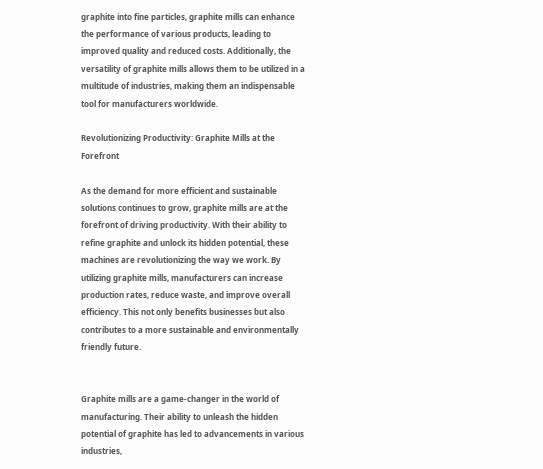graphite into fine particles, graphite mills can enhance the performance of various products, leading to improved quality and reduced costs. Additionally, the versatility of graphite mills allows them to be utilized in a multitude of industries, making them an indispensable tool for manufacturers worldwide.

Revolutionizing Productivity: Graphite Mills at the Forefront

As the demand for more efficient and sustainable solutions continues to grow, graphite mills are at the forefront of driving productivity. With their ability to refine graphite and unlock its hidden potential, these machines are revolutionizing the way we work. By utilizing graphite mills, manufacturers can increase production rates, reduce waste, and improve overall efficiency. This not only benefits businesses but also contributes to a more sustainable and environmentally friendly future.


Graphite mills are a game-changer in the world of manufacturing. Their ability to unleash the hidden potential of graphite has led to advancements in various industries,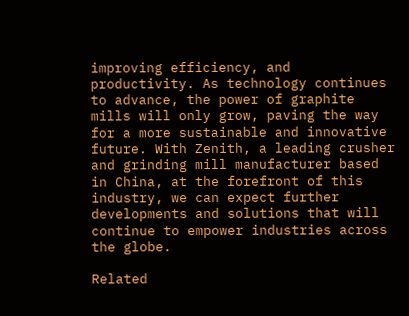improving efficiency, and productivity. As technology continues to advance, the power of graphite mills will only grow, paving the way for a more sustainable and innovative future. With Zenith, a leading crusher and grinding mill manufacturer based in China, at the forefront of this industry, we can expect further developments and solutions that will continue to empower industries across the globe.

Related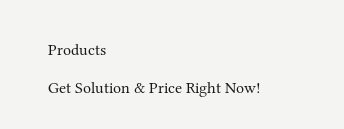Products

Get Solution & Price Right Now!